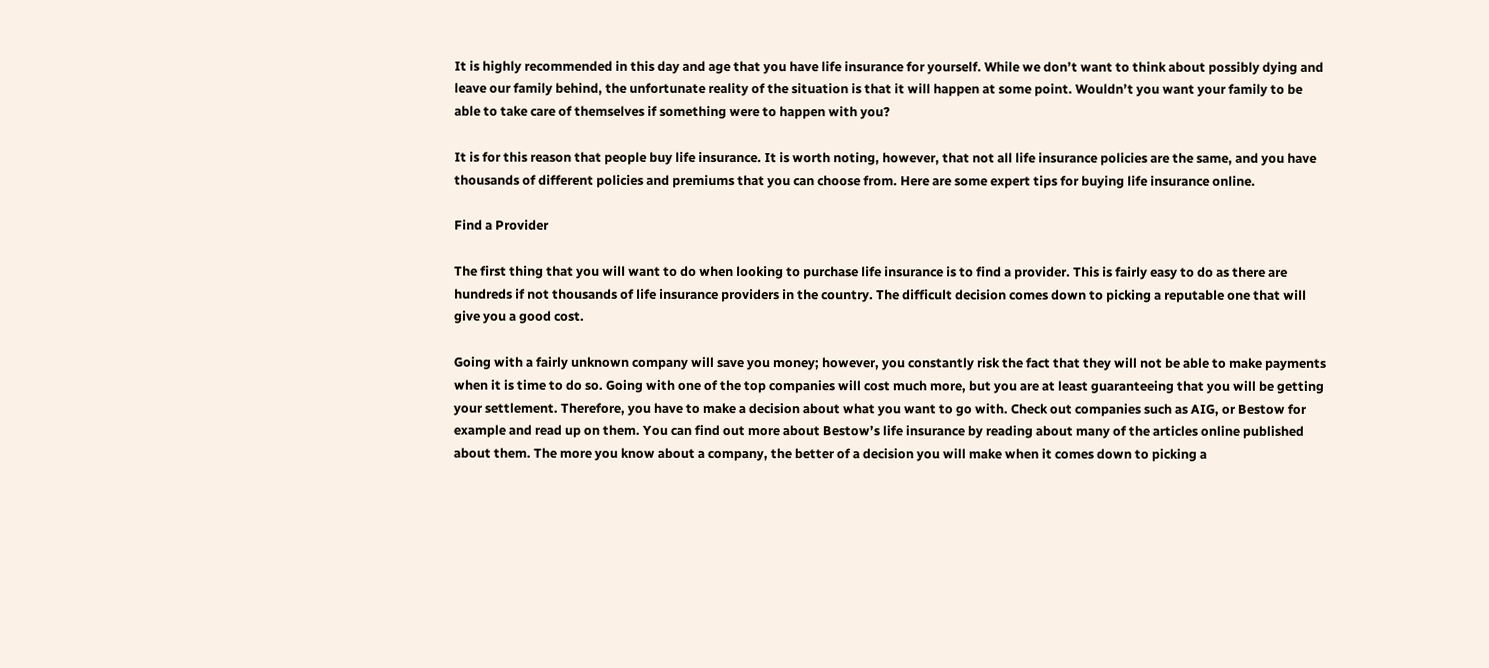It is highly recommended in this day and age that you have life insurance for yourself. While we don’t want to think about possibly dying and leave our family behind, the unfortunate reality of the situation is that it will happen at some point. Wouldn’t you want your family to be able to take care of themselves if something were to happen with you?

It is for this reason that people buy life insurance. It is worth noting, however, that not all life insurance policies are the same, and you have thousands of different policies and premiums that you can choose from. Here are some expert tips for buying life insurance online.

Find a Provider

The first thing that you will want to do when looking to purchase life insurance is to find a provider. This is fairly easy to do as there are hundreds if not thousands of life insurance providers in the country. The difficult decision comes down to picking a reputable one that will give you a good cost.

Going with a fairly unknown company will save you money; however, you constantly risk the fact that they will not be able to make payments when it is time to do so. Going with one of the top companies will cost much more, but you are at least guaranteeing that you will be getting your settlement. Therefore, you have to make a decision about what you want to go with. Check out companies such as AIG, or Bestow for example and read up on them. You can find out more about Bestow’s life insurance by reading about many of the articles online published about them. The more you know about a company, the better of a decision you will make when it comes down to picking a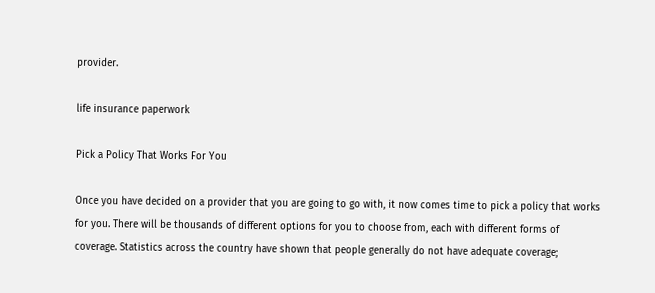provider.

life insurance paperwork

Pick a Policy That Works For You

Once you have decided on a provider that you are going to go with, it now comes time to pick a policy that works for you. There will be thousands of different options for you to choose from, each with different forms of coverage. Statistics across the country have shown that people generally do not have adequate coverage;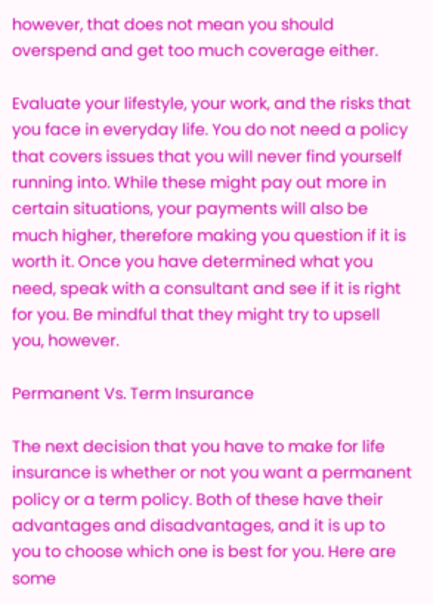however, that does not mean you should overspend and get too much coverage either.

Evaluate your lifestyle, your work, and the risks that you face in everyday life. You do not need a policy that covers issues that you will never find yourself running into. While these might pay out more in certain situations, your payments will also be much higher, therefore making you question if it is worth it. Once you have determined what you need, speak with a consultant and see if it is right for you. Be mindful that they might try to upsell you, however.

Permanent Vs. Term Insurance

The next decision that you have to make for life insurance is whether or not you want a permanent policy or a term policy. Both of these have their advantages and disadvantages, and it is up to you to choose which one is best for you. Here are some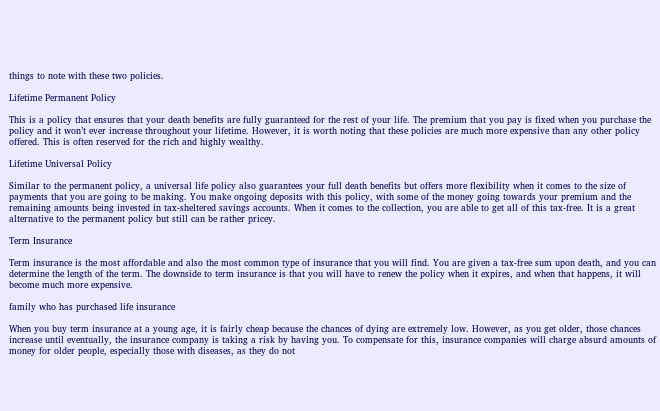things to note with these two policies.

Lifetime Permanent Policy

This is a policy that ensures that your death benefits are fully guaranteed for the rest of your life. The premium that you pay is fixed when you purchase the policy and it won’t ever increase throughout your lifetime. However, it is worth noting that these policies are much more expensive than any other policy offered. This is often reserved for the rich and highly wealthy.

Lifetime Universal Policy

Similar to the permanent policy, a universal life policy also guarantees your full death benefits but offers more flexibility when it comes to the size of payments that you are going to be making. You make ongoing deposits with this policy, with some of the money going towards your premium and the remaining amounts being invested in tax-sheltered savings accounts. When it comes to the collection, you are able to get all of this tax-free. It is a great alternative to the permanent policy but still can be rather pricey.

Term Insurance

Term insurance is the most affordable and also the most common type of insurance that you will find. You are given a tax-free sum upon death, and you can determine the length of the term. The downside to term insurance is that you will have to renew the policy when it expires, and when that happens, it will become much more expensive.

family who has purchased life insurance

When you buy term insurance at a young age, it is fairly cheap because the chances of dying are extremely low. However, as you get older, those chances increase until eventually, the insurance company is taking a risk by having you. To compensate for this, insurance companies will charge absurd amounts of money for older people, especially those with diseases, as they do not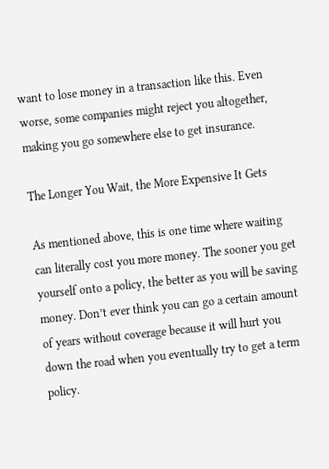want to lose money in a transaction like this. Even worse, some companies might reject you altogether, making you go somewhere else to get insurance.

The Longer You Wait, the More Expensive It Gets

As mentioned above, this is one time where waiting can literally cost you more money. The sooner you get yourself onto a policy, the better as you will be saving money. Don’t ever think you can go a certain amount of years without coverage because it will hurt you down the road when you eventually try to get a term policy.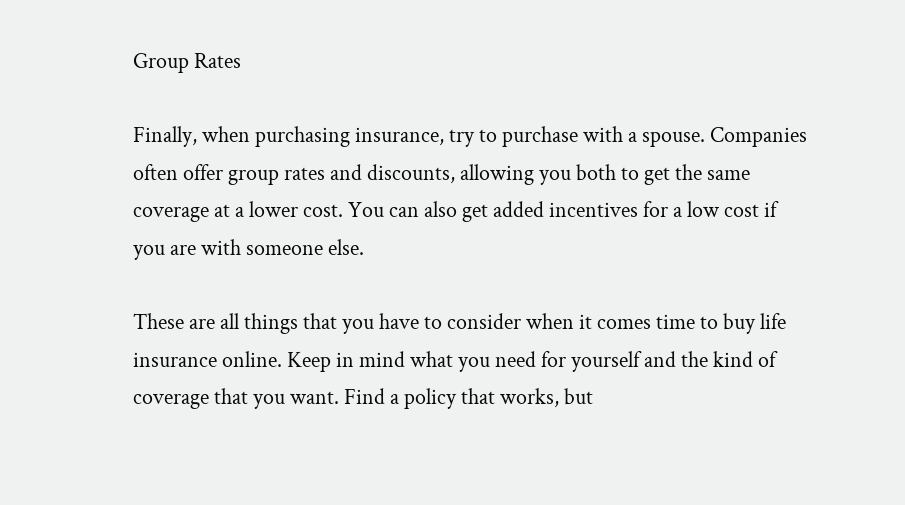Group Rates

Finally, when purchasing insurance, try to purchase with a spouse. Companies often offer group rates and discounts, allowing you both to get the same coverage at a lower cost. You can also get added incentives for a low cost if you are with someone else.

These are all things that you have to consider when it comes time to buy life insurance online. Keep in mind what you need for yourself and the kind of coverage that you want. Find a policy that works, but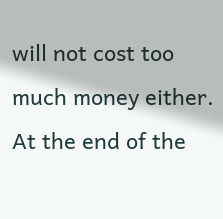will not cost too much money either. At the end of the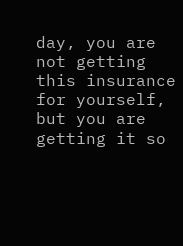day, you are not getting this insurance for yourself, but you are getting it so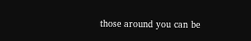those around you can be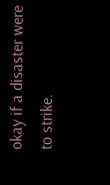okay if a disaster were to strike.